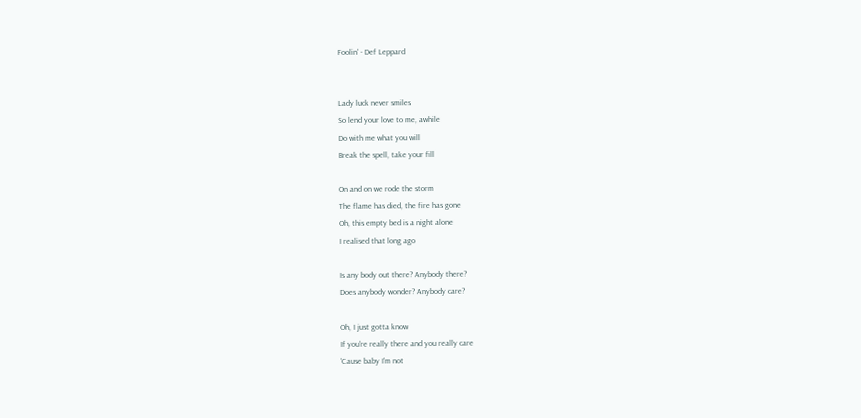Foolin' - Def Leppard


Lady luck never smiles
So lend your love to me, awhile
Do with me what you will
Break the spell, take your fill

On and on we rode the storm
The flame has died, the fire has gone
Oh, this empty bed is a night alone
I realised that long ago

Is any body out there? Anybody there?
Does anybody wonder? Anybody care?

Oh, I just gotta know
If you're really there and you really care
'Cause baby I'm not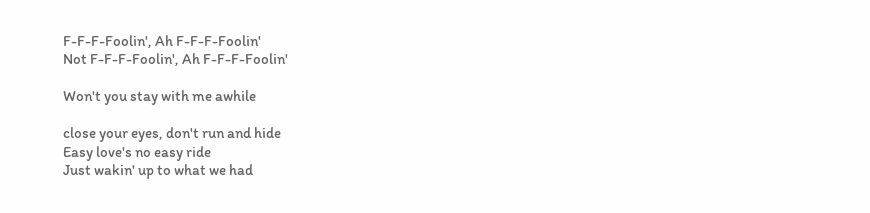F-F-F-Foolin', Ah F-F-F-Foolin'
Not F-F-F-Foolin', Ah F-F-F-Foolin'

Won't you stay with me awhile

close your eyes, don't run and hide
Easy love's no easy ride
Just wakin' up to what we had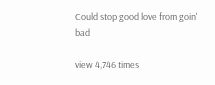Could stop good love from goin' bad

view 4,746 times